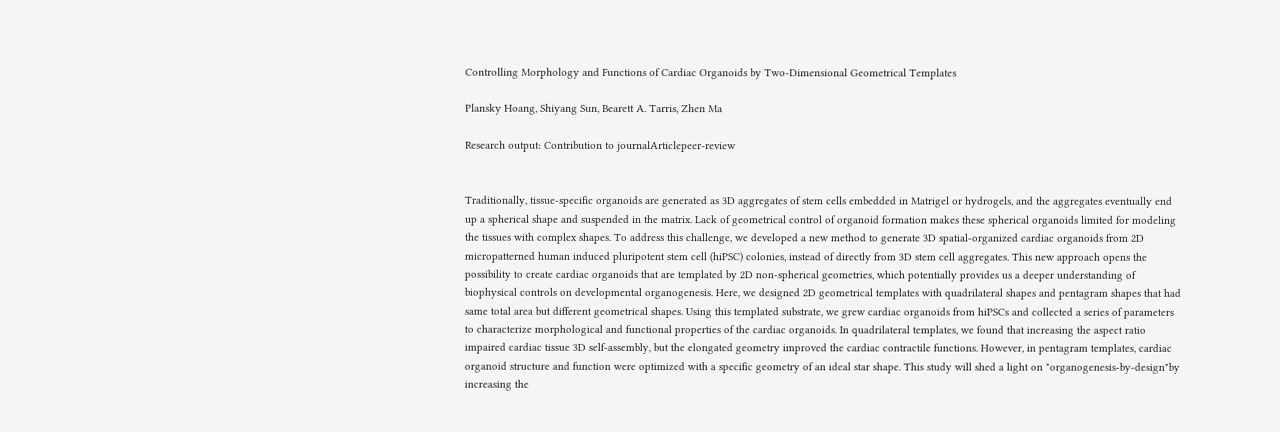Controlling Morphology and Functions of Cardiac Organoids by Two-Dimensional Geometrical Templates

Plansky Hoang, Shiyang Sun, Bearett A. Tarris, Zhen Ma

Research output: Contribution to journalArticlepeer-review


Traditionally, tissue-specific organoids are generated as 3D aggregates of stem cells embedded in Matrigel or hydrogels, and the aggregates eventually end up a spherical shape and suspended in the matrix. Lack of geometrical control of organoid formation makes these spherical organoids limited for modeling the tissues with complex shapes. To address this challenge, we developed a new method to generate 3D spatial-organized cardiac organoids from 2D micropatterned human induced pluripotent stem cell (hiPSC) colonies, instead of directly from 3D stem cell aggregates. This new approach opens the possibility to create cardiac organoids that are templated by 2D non-spherical geometries, which potentially provides us a deeper understanding of biophysical controls on developmental organogenesis. Here, we designed 2D geometrical templates with quadrilateral shapes and pentagram shapes that had same total area but different geometrical shapes. Using this templated substrate, we grew cardiac organoids from hiPSCs and collected a series of parameters to characterize morphological and functional properties of the cardiac organoids. In quadrilateral templates, we found that increasing the aspect ratio impaired cardiac tissue 3D self-assembly, but the elongated geometry improved the cardiac contractile functions. However, in pentagram templates, cardiac organoid structure and function were optimized with a specific geometry of an ideal star shape. This study will shed a light on "organogenesis-by-design"by increasing the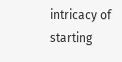intricacy of starting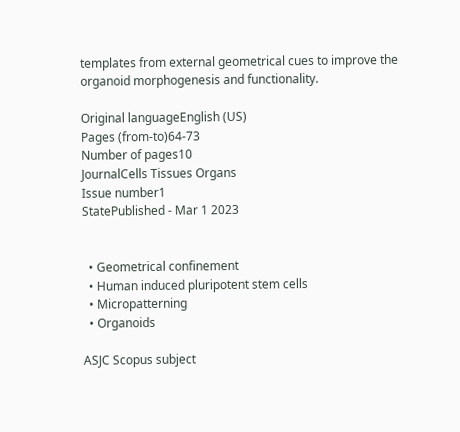templates from external geometrical cues to improve the organoid morphogenesis and functionality.

Original languageEnglish (US)
Pages (from-to)64-73
Number of pages10
JournalCells Tissues Organs
Issue number1
StatePublished - Mar 1 2023


  • Geometrical confinement
  • Human induced pluripotent stem cells
  • Micropatterning
  • Organoids

ASJC Scopus subject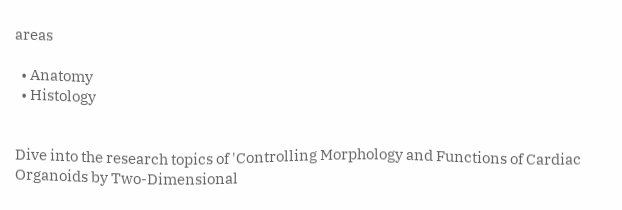areas

  • Anatomy
  • Histology


Dive into the research topics of 'Controlling Morphology and Functions of Cardiac Organoids by Two-Dimensional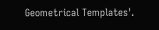Geometrical Templates'.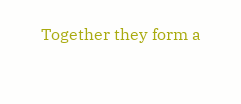Together they form a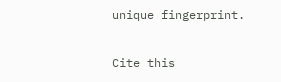unique fingerprint.

Cite this